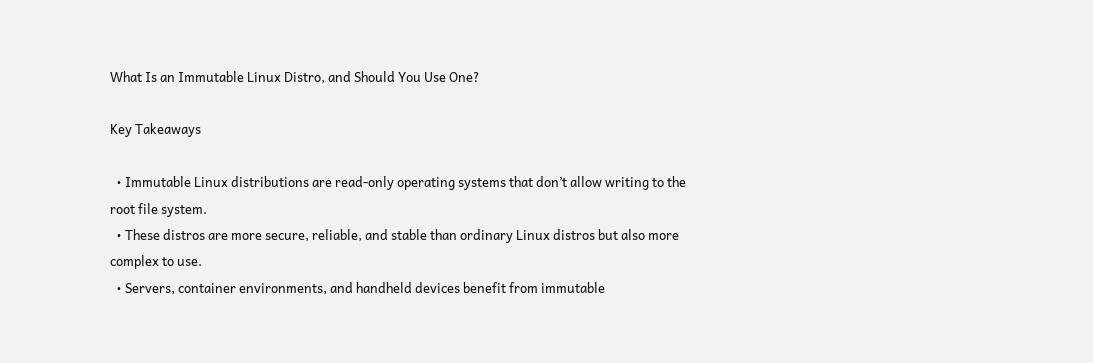What Is an Immutable Linux Distro, and Should You Use One?

Key Takeaways

  • Immutable Linux distributions are read-only operating systems that don’t allow writing to the root file system.
  • These distros are more secure, reliable, and stable than ordinary Linux distros but also more complex to use.
  • Servers, container environments, and handheld devices benefit from immutable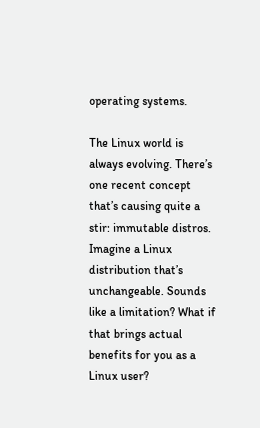operating systems.

The Linux world is always evolving. There’s one recent concept that’s causing quite a stir: immutable distros. Imagine a Linux distribution that’s unchangeable. Sounds like a limitation? What if that brings actual benefits for you as a Linux user?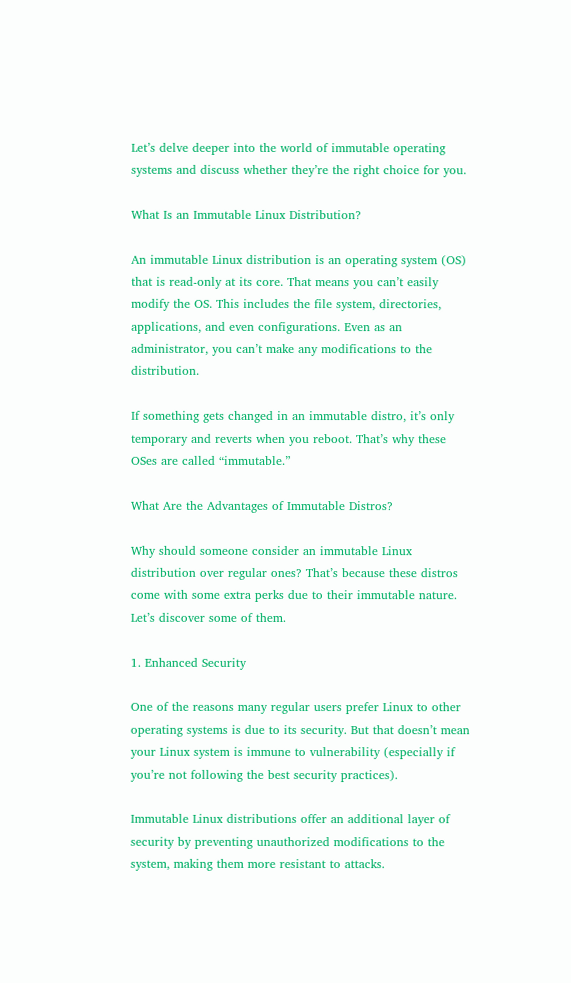Let’s delve deeper into the world of immutable operating systems and discuss whether they’re the right choice for you.

What Is an Immutable Linux Distribution?

An immutable Linux distribution is an operating system (OS) that is read-only at its core. That means you can’t easily modify the OS. This includes the file system, directories, applications, and even configurations. Even as an administrator, you can’t make any modifications to the distribution.

If something gets changed in an immutable distro, it’s only temporary and reverts when you reboot. That’s why these OSes are called “immutable.”

What Are the Advantages of Immutable Distros?

Why should someone consider an immutable Linux distribution over regular ones? That’s because these distros come with some extra perks due to their immutable nature. Let’s discover some of them.

1. Enhanced Security

One of the reasons many regular users prefer Linux to other operating systems is due to its security. But that doesn’t mean your Linux system is immune to vulnerability (especially if you’re not following the best security practices).

Immutable Linux distributions offer an additional layer of security by preventing unauthorized modifications to the system, making them more resistant to attacks.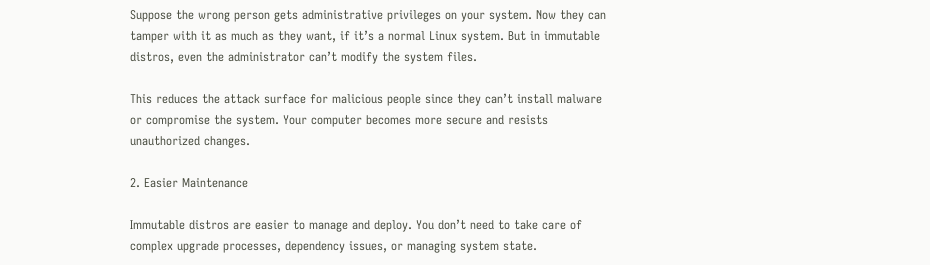Suppose the wrong person gets administrative privileges on your system. Now they can tamper with it as much as they want, if it’s a normal Linux system. But in immutable distros, even the administrator can’t modify the system files.

This reduces the attack surface for malicious people since they can’t install malware or compromise the system. Your computer becomes more secure and resists unauthorized changes.

2. Easier Maintenance

Immutable distros are easier to manage and deploy. You don’t need to take care of complex upgrade processes, dependency issues, or managing system state.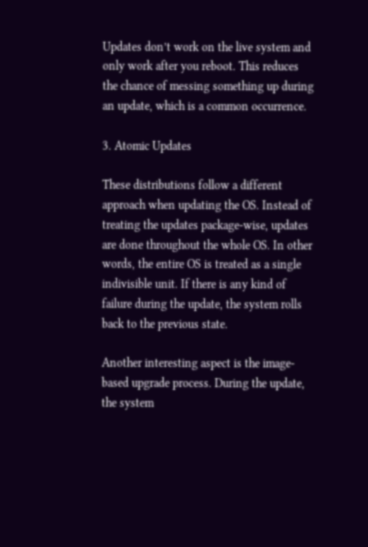Updates don’t work on the live system and only work after you reboot. This reduces the chance of messing something up during an update, which is a common occurrence.

3. Atomic Updates

These distributions follow a different approach when updating the OS. Instead of treating the updates package-wise, updates are done throughout the whole OS. In other words, the entire OS is treated as a single indivisible unit. If there is any kind of failure during the update, the system rolls back to the previous state.

Another interesting aspect is the image-based upgrade process. During the update, the system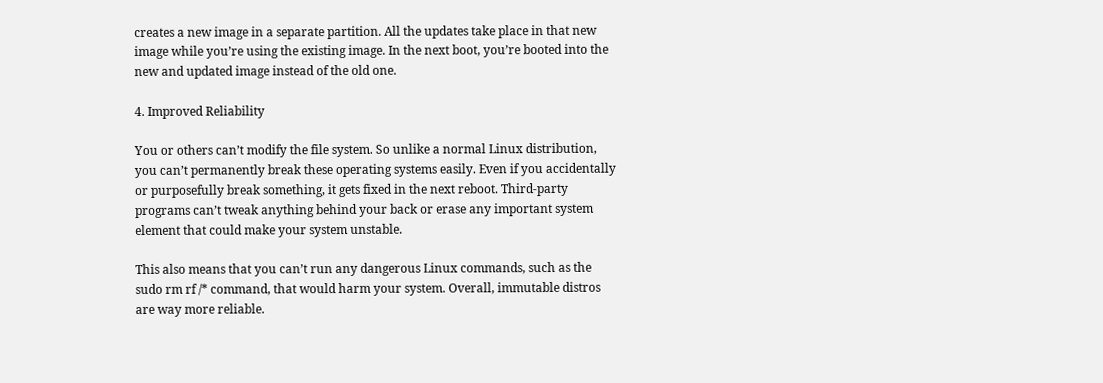creates a new image in a separate partition. All the updates take place in that new image while you’re using the existing image. In the next boot, you’re booted into the new and updated image instead of the old one.

4. Improved Reliability

You or others can’t modify the file system. So unlike a normal Linux distribution, you can’t permanently break these operating systems easily. Even if you accidentally or purposefully break something, it gets fixed in the next reboot. Third-party programs can’t tweak anything behind your back or erase any important system element that could make your system unstable.

This also means that you can’t run any dangerous Linux commands, such as the sudo rm rf /* command, that would harm your system. Overall, immutable distros are way more reliable.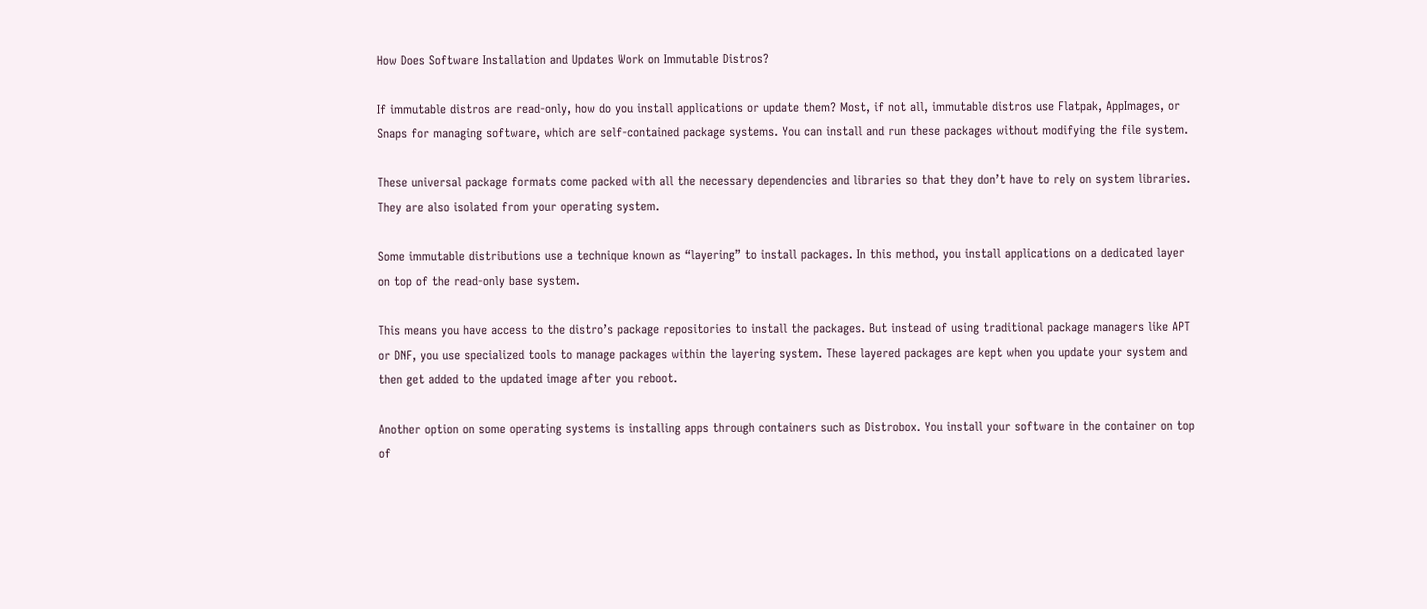How Does Software Installation and Updates Work on Immutable Distros?

If immutable distros are read-only, how do you install applications or update them? Most, if not all, immutable distros use Flatpak, AppImages, or Snaps for managing software, which are self-contained package systems. You can install and run these packages without modifying the file system.

These universal package formats come packed with all the necessary dependencies and libraries so that they don’t have to rely on system libraries. They are also isolated from your operating system.

Some immutable distributions use a technique known as “layering” to install packages. In this method, you install applications on a dedicated layer on top of the read-only base system.

This means you have access to the distro’s package repositories to install the packages. But instead of using traditional package managers like APT or DNF, you use specialized tools to manage packages within the layering system. These layered packages are kept when you update your system and then get added to the updated image after you reboot.

Another option on some operating systems is installing apps through containers such as Distrobox. You install your software in the container on top of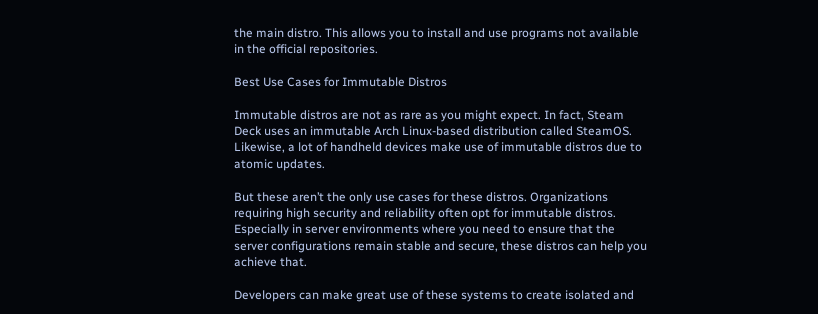the main distro. This allows you to install and use programs not available in the official repositories.

Best Use Cases for Immutable Distros

Immutable distros are not as rare as you might expect. In fact, Steam Deck uses an immutable Arch Linux-based distribution called SteamOS. Likewise, a lot of handheld devices make use of immutable distros due to atomic updates.

But these aren’t the only use cases for these distros. Organizations requiring high security and reliability often opt for immutable distros. Especially in server environments where you need to ensure that the server configurations remain stable and secure, these distros can help you achieve that.

Developers can make great use of these systems to create isolated and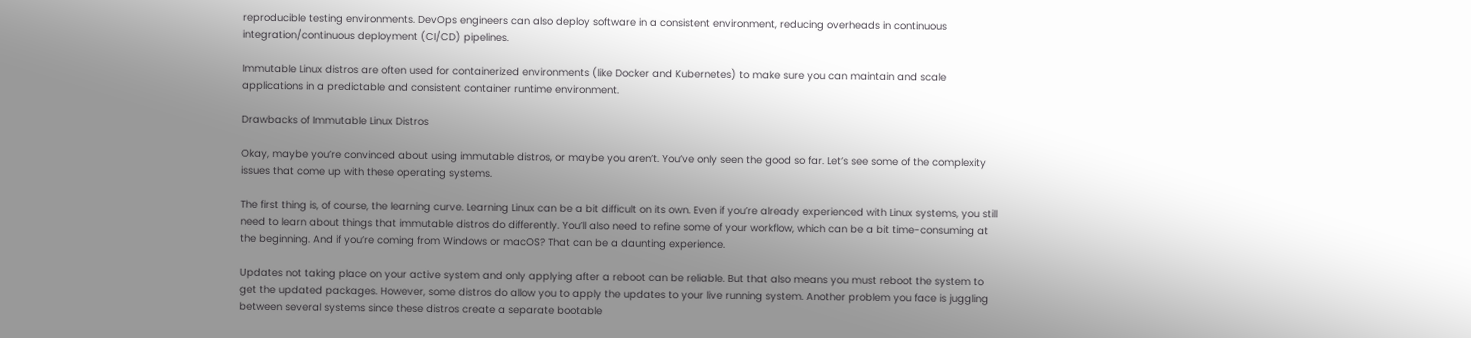reproducible testing environments. DevOps engineers can also deploy software in a consistent environment, reducing overheads in continuous integration/continuous deployment (CI/CD) pipelines.

Immutable Linux distros are often used for containerized environments (like Docker and Kubernetes) to make sure you can maintain and scale applications in a predictable and consistent container runtime environment.

Drawbacks of Immutable Linux Distros

Okay, maybe you’re convinced about using immutable distros, or maybe you aren’t. You’ve only seen the good so far. Let’s see some of the complexity issues that come up with these operating systems.

The first thing is, of course, the learning curve. Learning Linux can be a bit difficult on its own. Even if you’re already experienced with Linux systems, you still need to learn about things that immutable distros do differently. You’ll also need to refine some of your workflow, which can be a bit time-consuming at the beginning. And if you’re coming from Windows or macOS? That can be a daunting experience.

Updates not taking place on your active system and only applying after a reboot can be reliable. But that also means you must reboot the system to get the updated packages. However, some distros do allow you to apply the updates to your live running system. Another problem you face is juggling between several systems since these distros create a separate bootable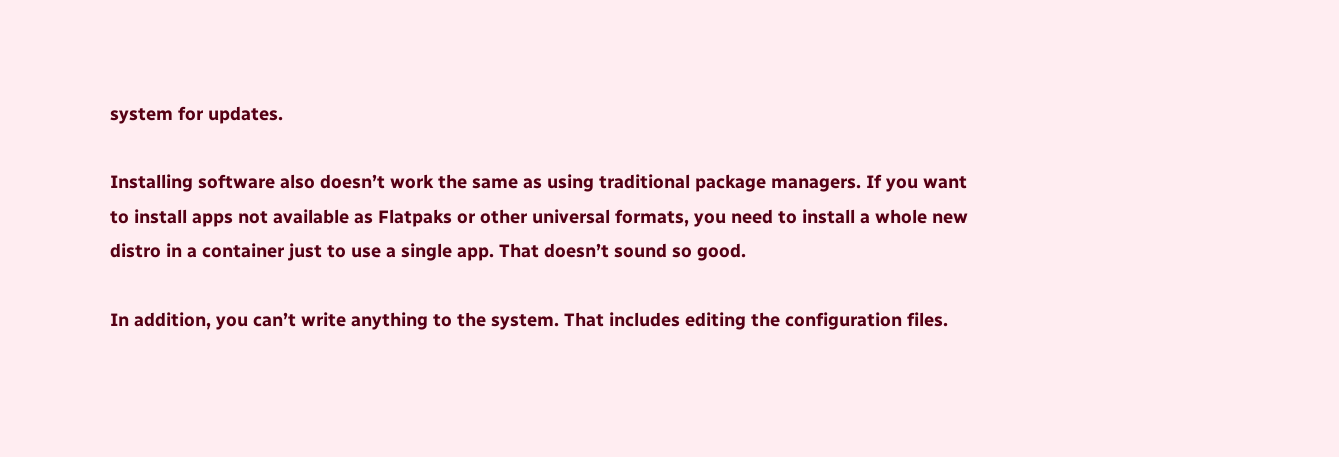system for updates.

Installing software also doesn’t work the same as using traditional package managers. If you want to install apps not available as Flatpaks or other universal formats, you need to install a whole new distro in a container just to use a single app. That doesn’t sound so good.

In addition, you can’t write anything to the system. That includes editing the configuration files.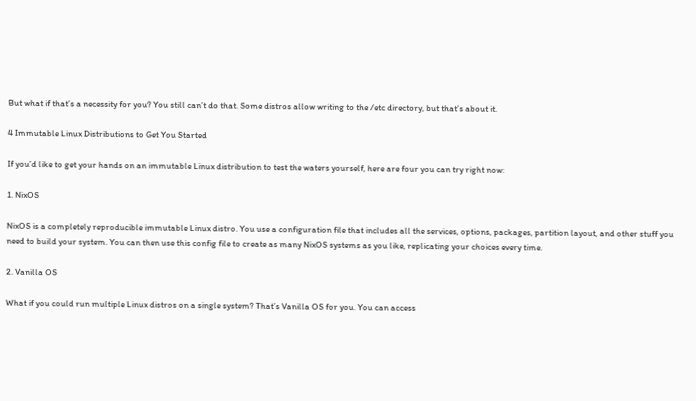But what if that’s a necessity for you? You still can’t do that. Some distros allow writing to the /etc directory, but that’s about it.

4 Immutable Linux Distributions to Get You Started

If you’d like to get your hands on an immutable Linux distribution to test the waters yourself, here are four you can try right now:

1. NixOS

NixOS is a completely reproducible immutable Linux distro. You use a configuration file that includes all the services, options, packages, partition layout, and other stuff you need to build your system. You can then use this config file to create as many NixOS systems as you like, replicating your choices every time.

2. Vanilla OS

What if you could run multiple Linux distros on a single system? That’s Vanilla OS for you. You can access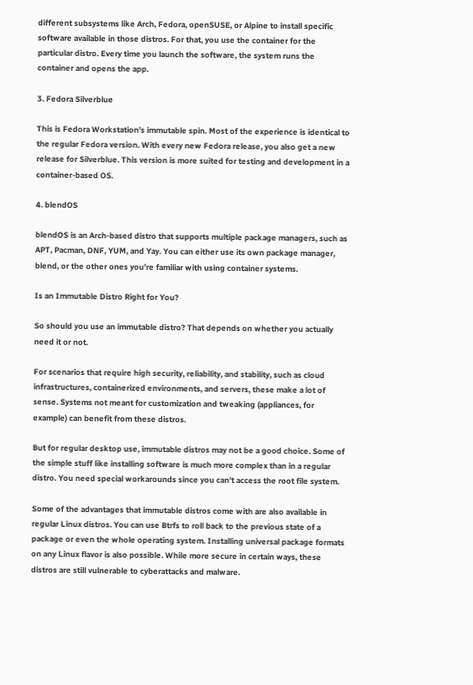different subsystems like Arch, Fedora, openSUSE, or Alpine to install specific software available in those distros. For that, you use the container for the particular distro. Every time you launch the software, the system runs the container and opens the app.

3. Fedora Silverblue

This is Fedora Workstation’s immutable spin. Most of the experience is identical to the regular Fedora version. With every new Fedora release, you also get a new release for Silverblue. This version is more suited for testing and development in a container-based OS.

4. blendOS

blendOS is an Arch-based distro that supports multiple package managers, such as APT, Pacman, DNF, YUM, and Yay. You can either use its own package manager, blend, or the other ones you’re familiar with using container systems.

Is an Immutable Distro Right for You?

So should you use an immutable distro? That depends on whether you actually need it or not.

For scenarios that require high security, reliability, and stability, such as cloud infrastructures, containerized environments, and servers, these make a lot of sense. Systems not meant for customization and tweaking (appliances, for example) can benefit from these distros.

But for regular desktop use, immutable distros may not be a good choice. Some of the simple stuff like installing software is much more complex than in a regular distro. You need special workarounds since you can’t access the root file system.

Some of the advantages that immutable distros come with are also available in regular Linux distros. You can use Btrfs to roll back to the previous state of a package or even the whole operating system. Installing universal package formats on any Linux flavor is also possible. While more secure in certain ways, these distros are still vulnerable to cyberattacks and malware.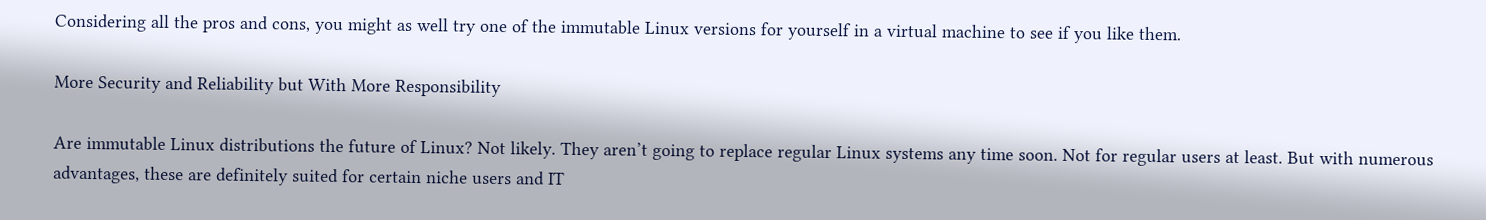Considering all the pros and cons, you might as well try one of the immutable Linux versions for yourself in a virtual machine to see if you like them.

More Security and Reliability but With More Responsibility

Are immutable Linux distributions the future of Linux? Not likely. They aren’t going to replace regular Linux systems any time soon. Not for regular users at least. But with numerous advantages, these are definitely suited for certain niche users and IT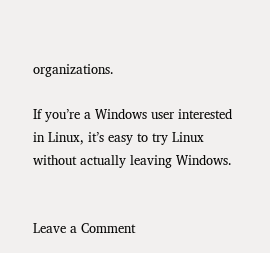organizations.

If you’re a Windows user interested in Linux, it’s easy to try Linux without actually leaving Windows.


Leave a Comment